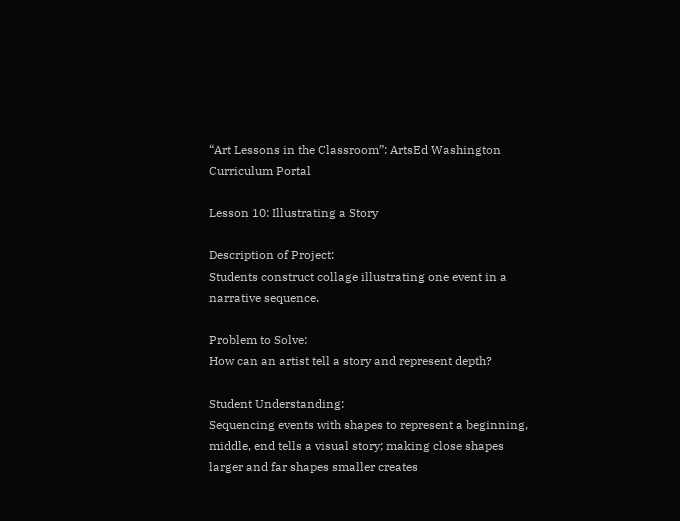“Art Lessons in the Classroom”: ArtsEd Washington Curriculum Portal

Lesson 10: Illustrating a Story

Description of Project:
Students construct collage illustrating one event in a narrative sequence.

Problem to Solve:
How can an artist tell a story and represent depth?

Student Understanding:
Sequencing events with shapes to represent a beginning, middle, end tells a visual story; making close shapes larger and far shapes smaller creates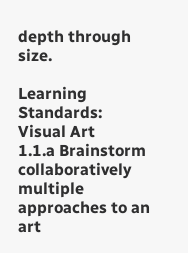depth through size.

Learning Standards:
Visual Art
1.1.a Brainstorm collaboratively multiple approaches to an art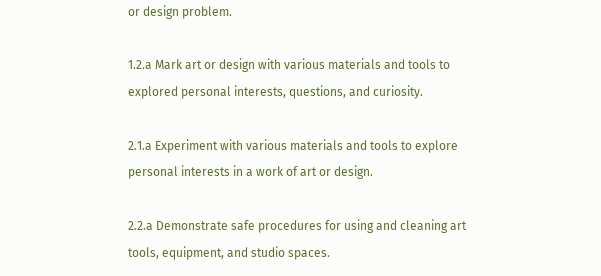or design problem.

1.2.a Mark art or design with various materials and tools to explored personal interests, questions, and curiosity.

2.1.a Experiment with various materials and tools to explore personal interests in a work of art or design.

2.2.a Demonstrate safe procedures for using and cleaning art tools, equipment, and studio spaces.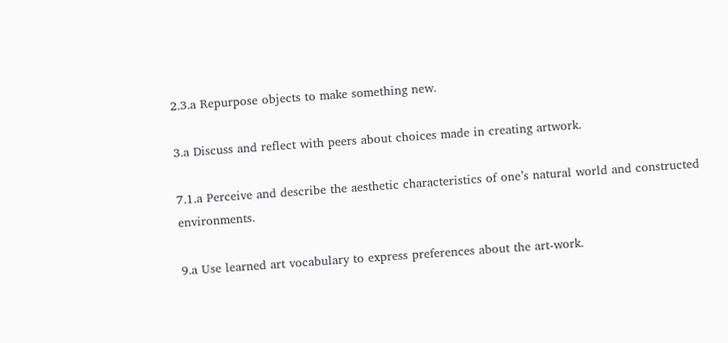2.3.a Repurpose objects to make something new.

3.a Discuss and reflect with peers about choices made in creating artwork.

7.1.a Perceive and describe the aesthetic characteristics of one’s natural world and constructed environments.

9.a Use learned art vocabulary to express preferences about the art-work.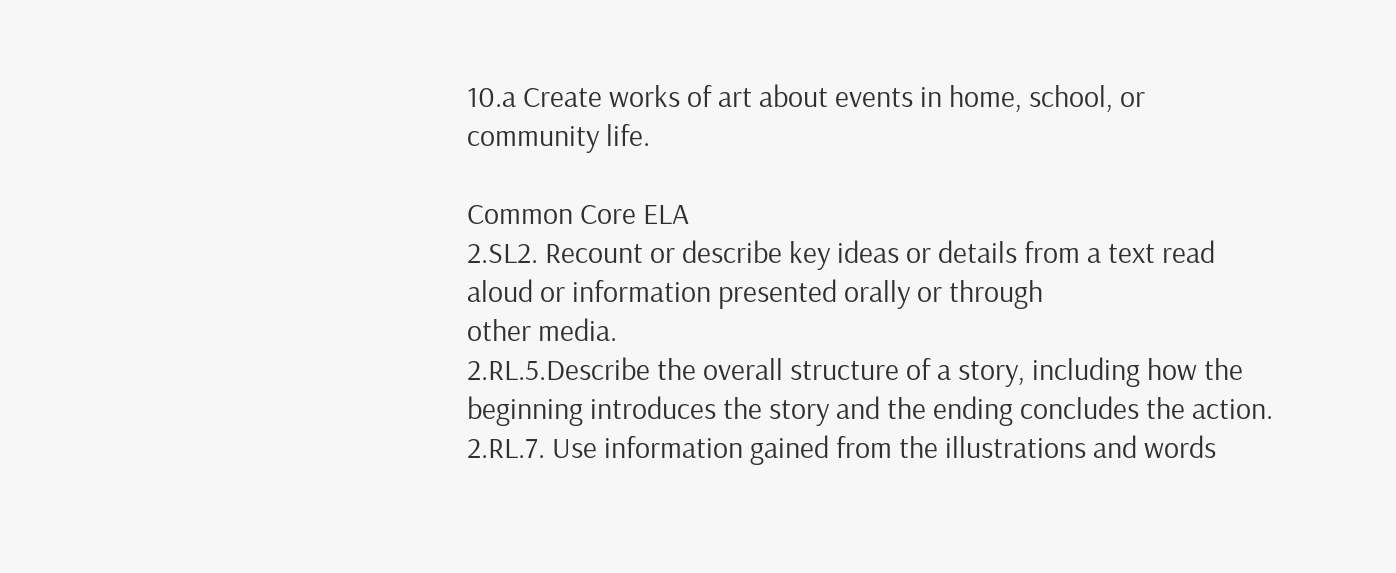10.a Create works of art about events in home, school, or community life.

Common Core ELA
2.SL2. Recount or describe key ideas or details from a text read aloud or information presented orally or through
other media.
2.RL.5.Describe the overall structure of a story, including how the beginning introduces the story and the ending concludes the action.
2.RL.7. Use information gained from the illustrations and words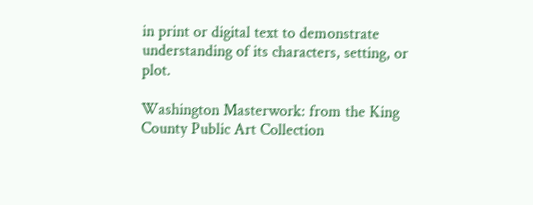in print or digital text to demonstrate understanding of its characters, setting, or plot.

Washington Masterwork: from the King County Public Art Collection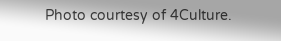Photo courtesy of 4Culture.